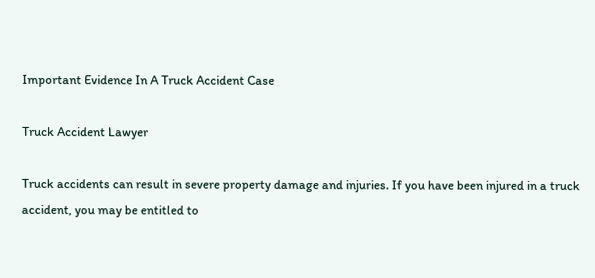Important Evidence In A Truck Accident Case

Truck Accident Lawyer

Truck accidents can result in severe property damage and injuries. If you have been injured in a truck accident, you may be entitled to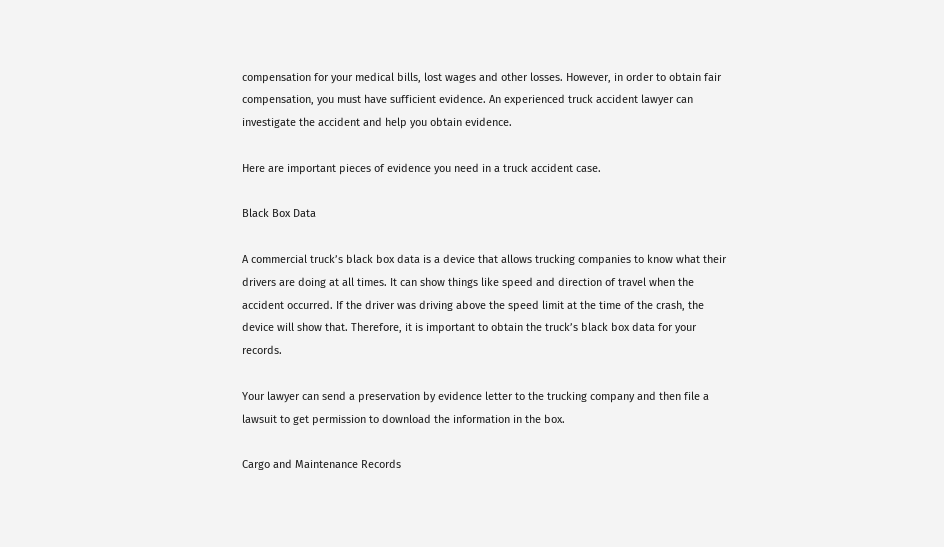compensation for your medical bills, lost wages and other losses. However, in order to obtain fair compensation, you must have sufficient evidence. An experienced truck accident lawyer can investigate the accident and help you obtain evidence.

Here are important pieces of evidence you need in a truck accident case.

Black Box Data

A commercial truck’s black box data is a device that allows trucking companies to know what their drivers are doing at all times. It can show things like speed and direction of travel when the accident occurred. If the driver was driving above the speed limit at the time of the crash, the device will show that. Therefore, it is important to obtain the truck’s black box data for your records.

Your lawyer can send a preservation by evidence letter to the trucking company and then file a lawsuit to get permission to download the information in the box.

Cargo and Maintenance Records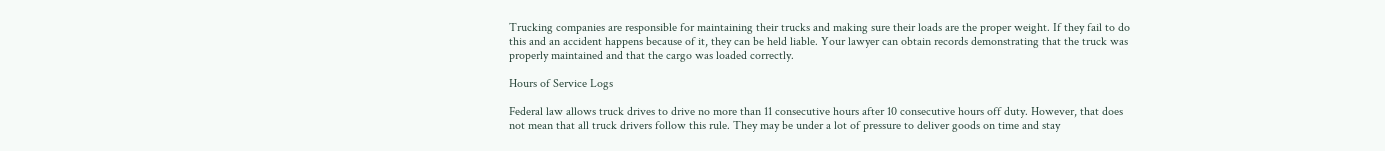Trucking companies are responsible for maintaining their trucks and making sure their loads are the proper weight. If they fail to do this and an accident happens because of it, they can be held liable. Your lawyer can obtain records demonstrating that the truck was properly maintained and that the cargo was loaded correctly.

Hours of Service Logs

Federal law allows truck drives to drive no more than 11 consecutive hours after 10 consecutive hours off duty. However, that does not mean that all truck drivers follow this rule. They may be under a lot of pressure to deliver goods on time and stay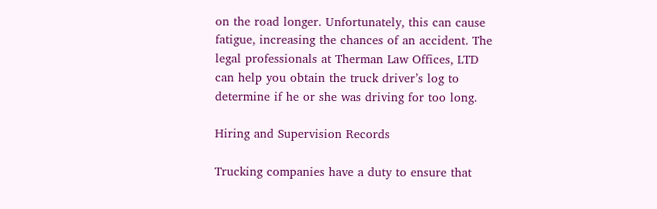on the road longer. Unfortunately, this can cause fatigue, increasing the chances of an accident. The legal professionals at Therman Law Offices, LTD can help you obtain the truck driver’s log to determine if he or she was driving for too long.

Hiring and Supervision Records

Trucking companies have a duty to ensure that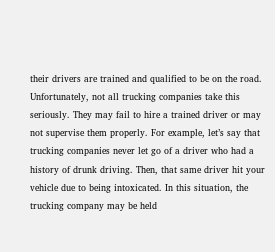their drivers are trained and qualified to be on the road. Unfortunately, not all trucking companies take this seriously. They may fail to hire a trained driver or may not supervise them properly. For example, let’s say that trucking companies never let go of a driver who had a history of drunk driving. Then, that same driver hit your vehicle due to being intoxicated. In this situation, the trucking company may be held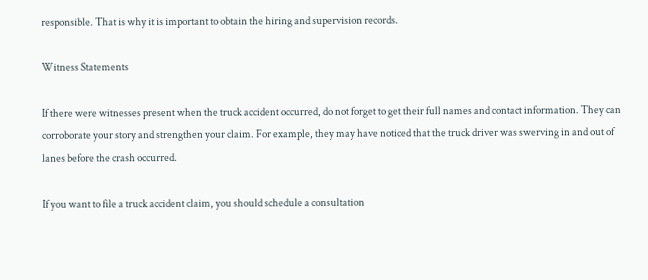responsible. That is why it is important to obtain the hiring and supervision records.

Witness Statements

If there were witnesses present when the truck accident occurred, do not forget to get their full names and contact information. They can corroborate your story and strengthen your claim. For example, they may have noticed that the truck driver was swerving in and out of lanes before the crash occurred.

If you want to file a truck accident claim, you should schedule a consultation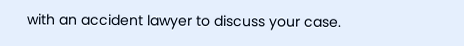with an accident lawyer to discuss your case.